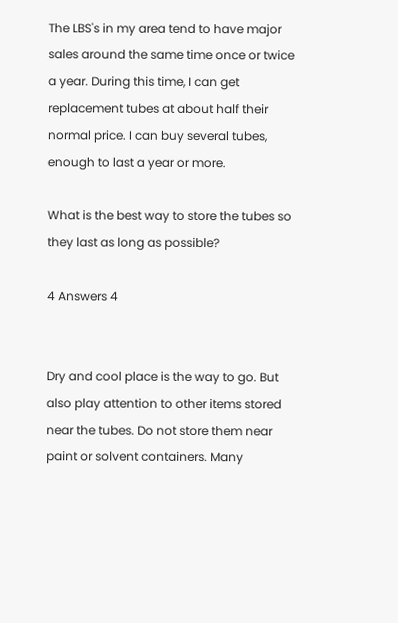The LBS's in my area tend to have major sales around the same time once or twice a year. During this time, I can get replacement tubes at about half their normal price. I can buy several tubes, enough to last a year or more.

What is the best way to store the tubes so they last as long as possible?

4 Answers 4


Dry and cool place is the way to go. But also play attention to other items stored near the tubes. Do not store them near paint or solvent containers. Many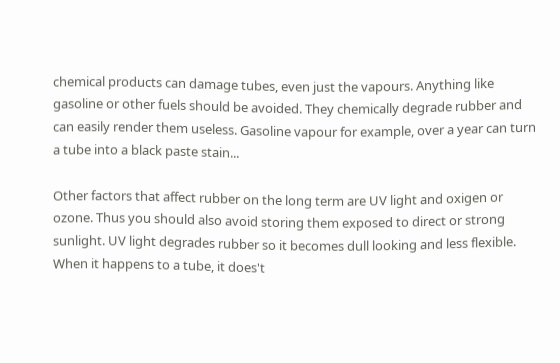chemical products can damage tubes, even just the vapours. Anything like gasoline or other fuels should be avoided. They chemically degrade rubber and can easily render them useless. Gasoline vapour for example, over a year can turn a tube into a black paste stain...

Other factors that affect rubber on the long term are UV light and oxigen or ozone. Thus you should also avoid storing them exposed to direct or strong sunlight. UV light degrades rubber so it becomes dull looking and less flexible. When it happens to a tube, it does't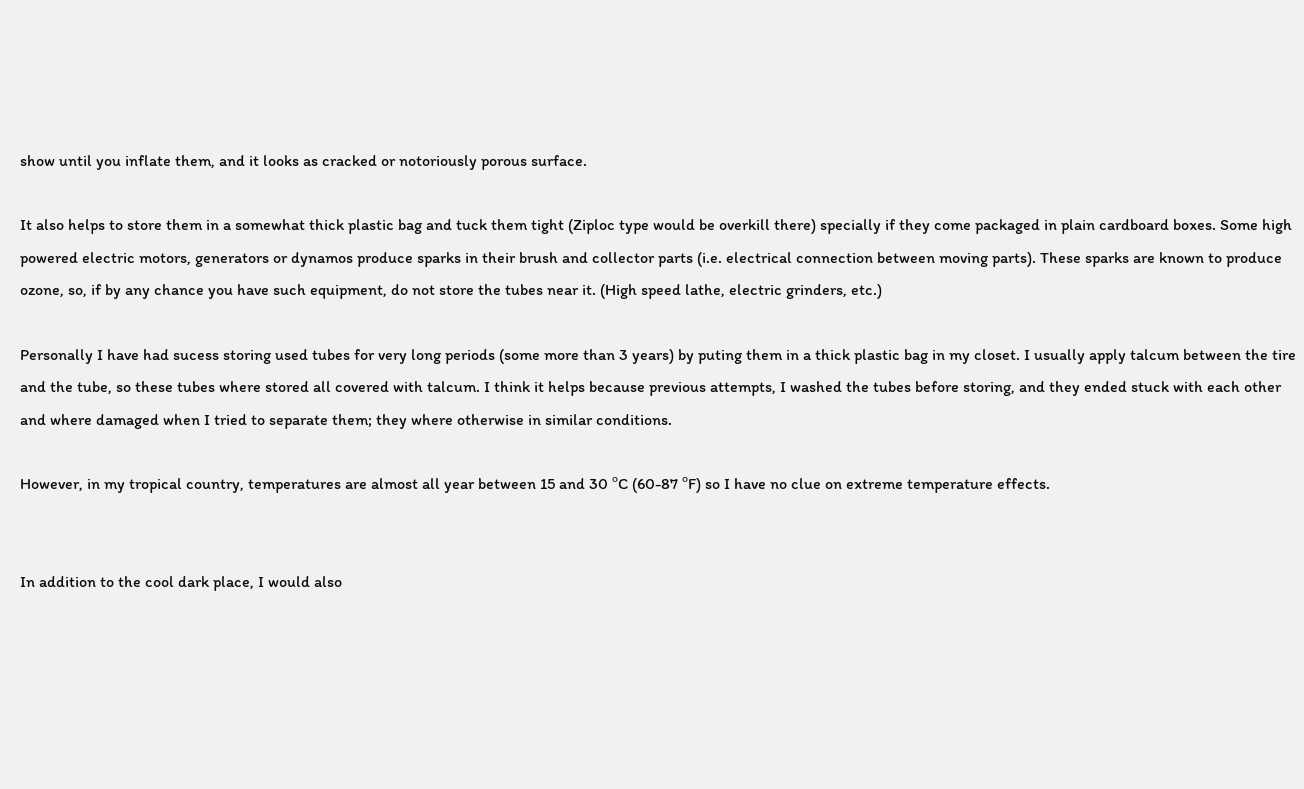show until you inflate them, and it looks as cracked or notoriously porous surface.

It also helps to store them in a somewhat thick plastic bag and tuck them tight (Ziploc type would be overkill there) specially if they come packaged in plain cardboard boxes. Some high powered electric motors, generators or dynamos produce sparks in their brush and collector parts (i.e. electrical connection between moving parts). These sparks are known to produce ozone, so, if by any chance you have such equipment, do not store the tubes near it. (High speed lathe, electric grinders, etc.)

Personally I have had sucess storing used tubes for very long periods (some more than 3 years) by puting them in a thick plastic bag in my closet. I usually apply talcum between the tire and the tube, so these tubes where stored all covered with talcum. I think it helps because previous attempts, I washed the tubes before storing, and they ended stuck with each other and where damaged when I tried to separate them; they where otherwise in similar conditions.

However, in my tropical country, temperatures are almost all year between 15 and 30 ºC (60-87 ºF) so I have no clue on extreme temperature effects.


In addition to the cool dark place, I would also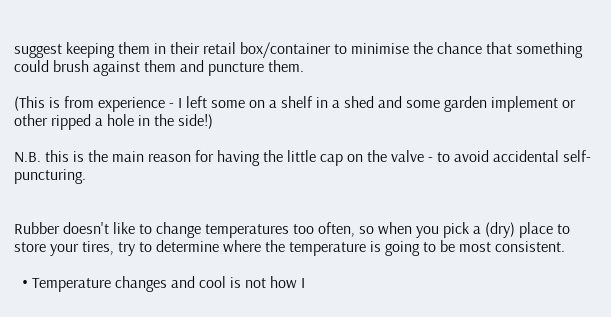suggest keeping them in their retail box/container to minimise the chance that something could brush against them and puncture them.

(This is from experience - I left some on a shelf in a shed and some garden implement or other ripped a hole in the side!)

N.B. this is the main reason for having the little cap on the valve - to avoid accidental self-puncturing.


Rubber doesn't like to change temperatures too often, so when you pick a (dry) place to store your tires, try to determine where the temperature is going to be most consistent.

  • Temperature changes and cool is not how I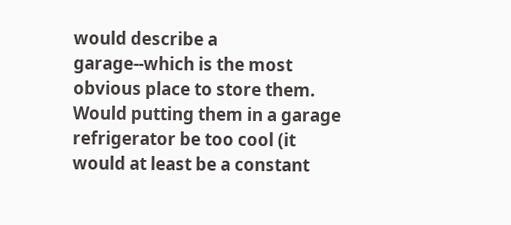would describe a garage--which is the most obvious place to store them. Would putting them in a garage refrigerator be too cool (it would at least be a constant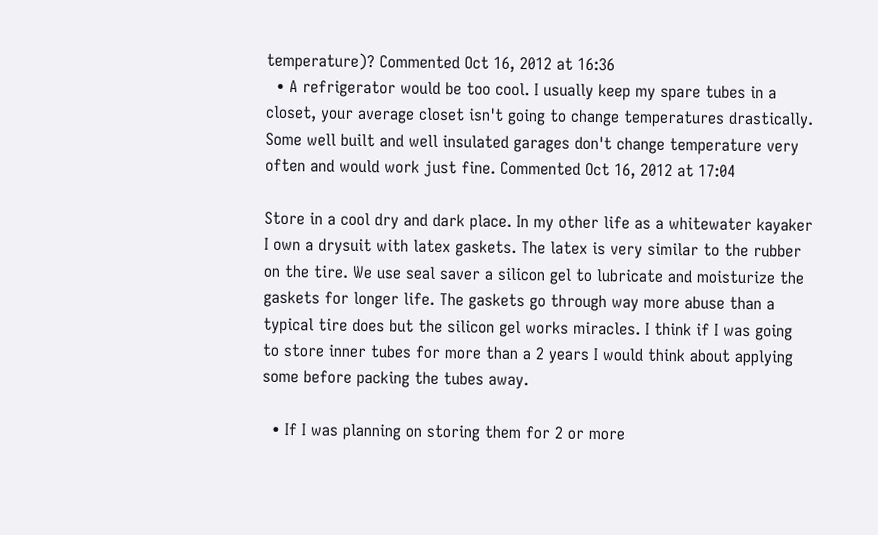temperature)? Commented Oct 16, 2012 at 16:36
  • A refrigerator would be too cool. I usually keep my spare tubes in a closet, your average closet isn't going to change temperatures drastically. Some well built and well insulated garages don't change temperature very often and would work just fine. Commented Oct 16, 2012 at 17:04

Store in a cool dry and dark place. In my other life as a whitewater kayaker I own a drysuit with latex gaskets. The latex is very similar to the rubber on the tire. We use seal saver a silicon gel to lubricate and moisturize the gaskets for longer life. The gaskets go through way more abuse than a typical tire does but the silicon gel works miracles. I think if I was going to store inner tubes for more than a 2 years I would think about applying some before packing the tubes away.

  • If I was planning on storing them for 2 or more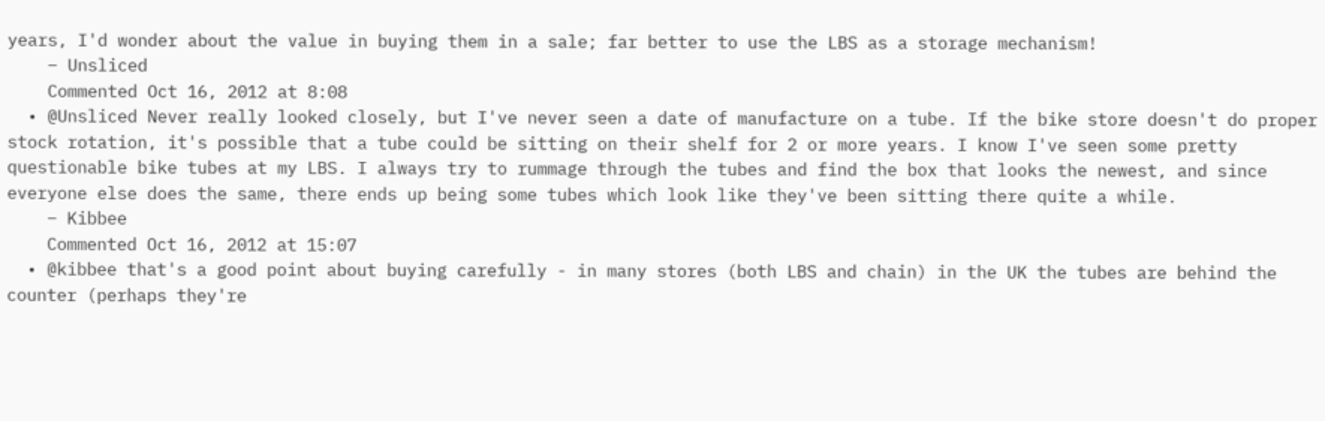years, I'd wonder about the value in buying them in a sale; far better to use the LBS as a storage mechanism!
    – Unsliced
    Commented Oct 16, 2012 at 8:08
  • @Unsliced Never really looked closely, but I've never seen a date of manufacture on a tube. If the bike store doesn't do proper stock rotation, it's possible that a tube could be sitting on their shelf for 2 or more years. I know I've seen some pretty questionable bike tubes at my LBS. I always try to rummage through the tubes and find the box that looks the newest, and since everyone else does the same, there ends up being some tubes which look like they've been sitting there quite a while.
    – Kibbee
    Commented Oct 16, 2012 at 15:07
  • @kibbee that's a good point about buying carefully - in many stores (both LBS and chain) in the UK the tubes are behind the counter (perhaps they're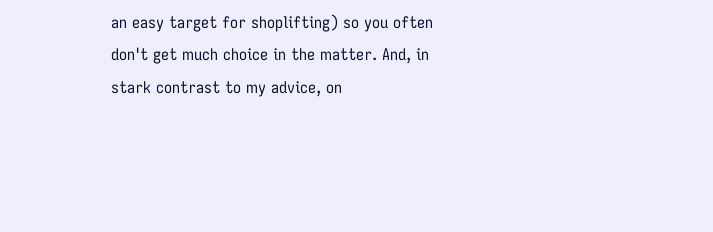an easy target for shoplifting) so you often don't get much choice in the matter. And, in stark contrast to my advice, on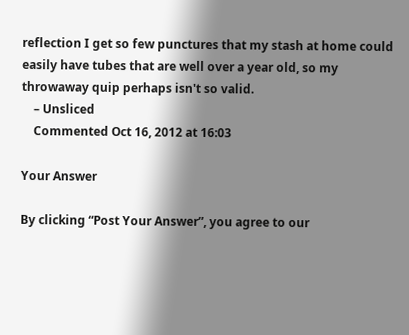reflection I get so few punctures that my stash at home could easily have tubes that are well over a year old, so my throwaway quip perhaps isn't so valid.
    – Unsliced
    Commented Oct 16, 2012 at 16:03

Your Answer

By clicking “Post Your Answer”, you agree to our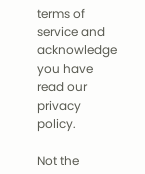terms of service and acknowledge you have read our privacy policy.

Not the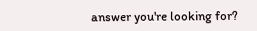answer you're looking for?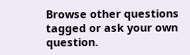Browse other questions tagged or ask your own question.